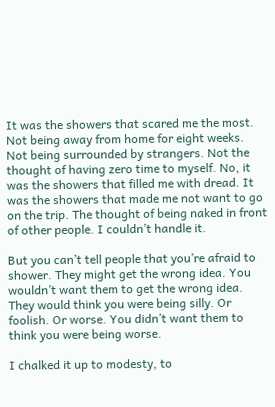It was the showers that scared me the most. Not being away from home for eight weeks. Not being surrounded by strangers. Not the thought of having zero time to myself. No, it was the showers that filled me with dread. It was the showers that made me not want to go on the trip. The thought of being naked in front of other people. I couldn’t handle it.

But you can’t tell people that you’re afraid to shower. They might get the wrong idea. You wouldn’t want them to get the wrong idea. They would think you were being silly. Or foolish. Or worse. You didn’t want them to think you were being worse.

I chalked it up to modesty, to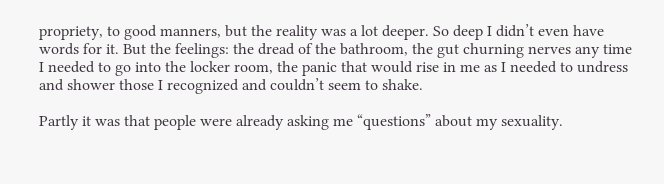propriety, to good manners, but the reality was a lot deeper. So deep I didn’t even have words for it. But the feelings: the dread of the bathroom, the gut churning nerves any time I needed to go into the locker room, the panic that would rise in me as I needed to undress and shower those I recognized and couldn’t seem to shake.

Partly it was that people were already asking me “questions” about my sexuality.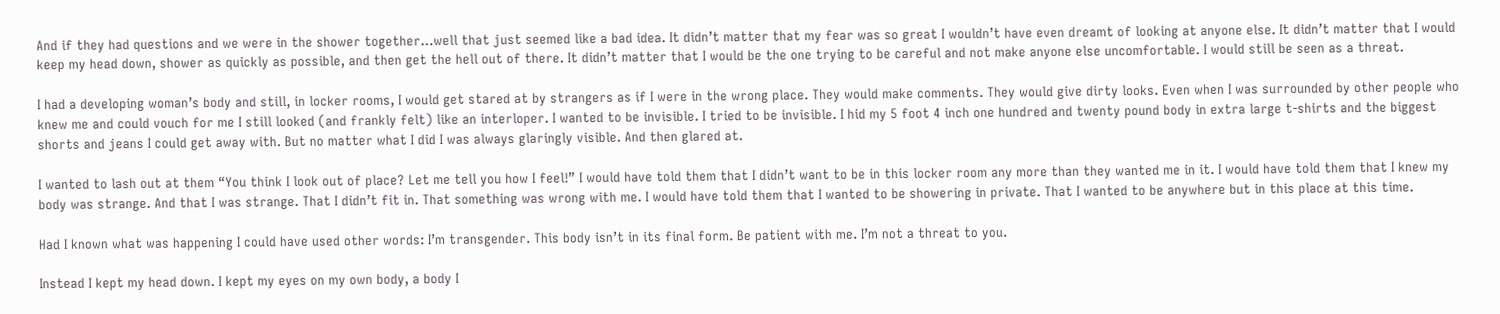And if they had questions and we were in the shower together…well that just seemed like a bad idea. It didn’t matter that my fear was so great I wouldn’t have even dreamt of looking at anyone else. It didn’t matter that I would keep my head down, shower as quickly as possible, and then get the hell out of there. It didn’t matter that I would be the one trying to be careful and not make anyone else uncomfortable. I would still be seen as a threat.

I had a developing woman’s body and still, in locker rooms, I would get stared at by strangers as if I were in the wrong place. They would make comments. They would give dirty looks. Even when I was surrounded by other people who knew me and could vouch for me I still looked (and frankly felt) like an interloper. I wanted to be invisible. I tried to be invisible. I hid my 5 foot 4 inch one hundred and twenty pound body in extra large t-shirts and the biggest shorts and jeans I could get away with. But no matter what I did I was always glaringly visible. And then glared at.

I wanted to lash out at them “You think I look out of place? Let me tell you how I feel!” I would have told them that I didn’t want to be in this locker room any more than they wanted me in it. I would have told them that I knew my body was strange. And that I was strange. That I didn’t fit in. That something was wrong with me. I would have told them that I wanted to be showering in private. That I wanted to be anywhere but in this place at this time.

Had I known what was happening I could have used other words: I’m transgender. This body isn’t in its final form. Be patient with me. I’m not a threat to you.

Instead I kept my head down. I kept my eyes on my own body, a body I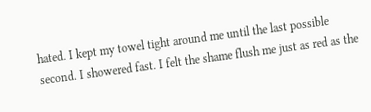hated. I kept my towel tight around me until the last possible second. I showered fast. I felt the shame flush me just as red as the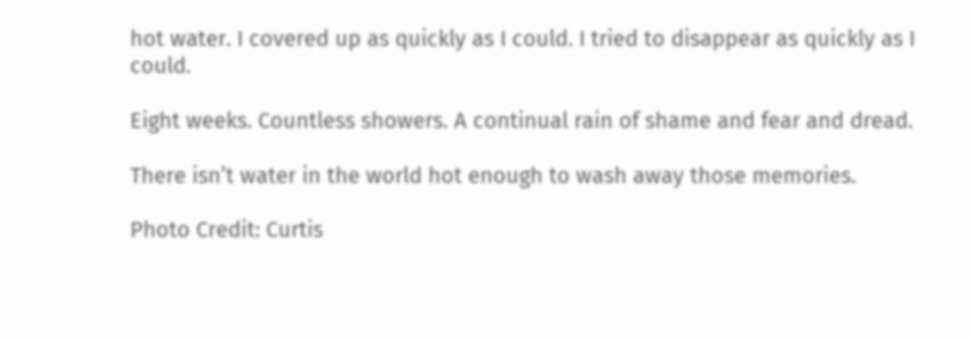hot water. I covered up as quickly as I could. I tried to disappear as quickly as I could.

Eight weeks. Countless showers. A continual rain of shame and fear and dread.

There isn’t water in the world hot enough to wash away those memories.

Photo Credit: Curtis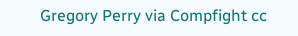Gregory Perry via Compfight cc